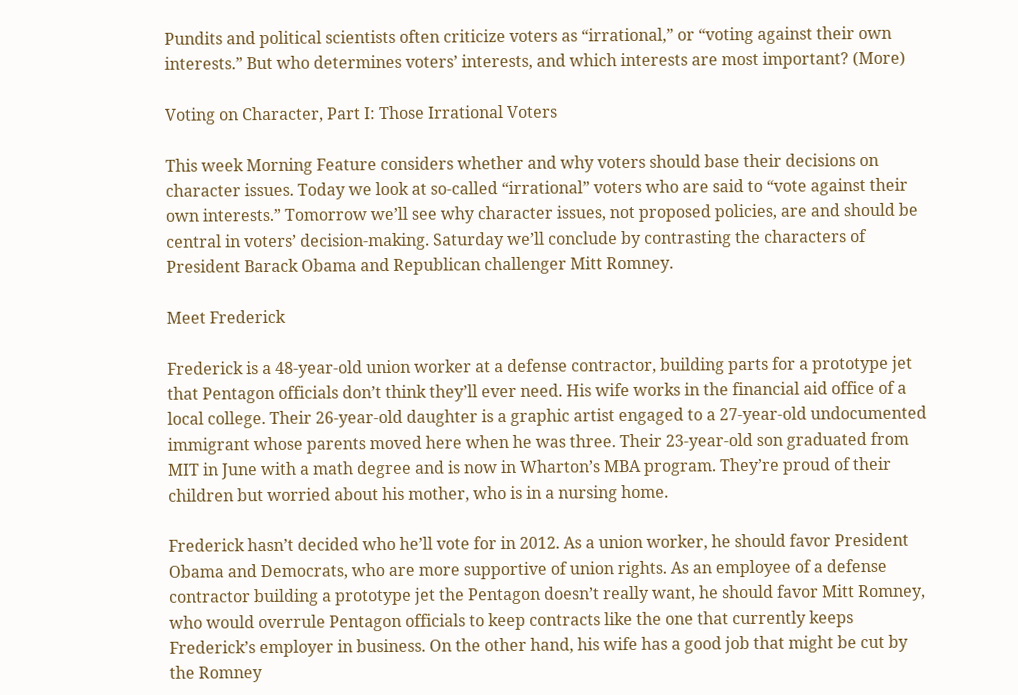Pundits and political scientists often criticize voters as “irrational,” or “voting against their own interests.” But who determines voters’ interests, and which interests are most important? (More)

Voting on Character, Part I: Those Irrational Voters

This week Morning Feature considers whether and why voters should base their decisions on character issues. Today we look at so-called “irrational” voters who are said to “vote against their own interests.” Tomorrow we’ll see why character issues, not proposed policies, are and should be central in voters’ decision-making. Saturday we’ll conclude by contrasting the characters of President Barack Obama and Republican challenger Mitt Romney.

Meet Frederick

Frederick is a 48-year-old union worker at a defense contractor, building parts for a prototype jet that Pentagon officials don’t think they’ll ever need. His wife works in the financial aid office of a local college. Their 26-year-old daughter is a graphic artist engaged to a 27-year-old undocumented immigrant whose parents moved here when he was three. Their 23-year-old son graduated from MIT in June with a math degree and is now in Wharton’s MBA program. They’re proud of their children but worried about his mother, who is in a nursing home.

Frederick hasn’t decided who he’ll vote for in 2012. As a union worker, he should favor President Obama and Democrats, who are more supportive of union rights. As an employee of a defense contractor building a prototype jet the Pentagon doesn’t really want, he should favor Mitt Romney, who would overrule Pentagon officials to keep contracts like the one that currently keeps Frederick’s employer in business. On the other hand, his wife has a good job that might be cut by the Romney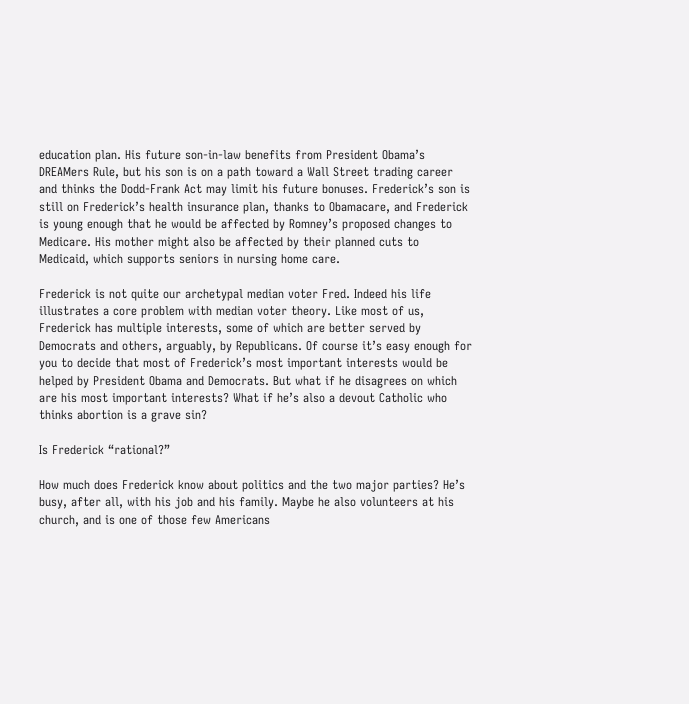education plan. His future son-in-law benefits from President Obama’s DREAMers Rule, but his son is on a path toward a Wall Street trading career and thinks the Dodd-Frank Act may limit his future bonuses. Frederick’s son is still on Frederick’s health insurance plan, thanks to Obamacare, and Frederick is young enough that he would be affected by Romney’s proposed changes to Medicare. His mother might also be affected by their planned cuts to Medicaid, which supports seniors in nursing home care.

Frederick is not quite our archetypal median voter Fred. Indeed his life illustrates a core problem with median voter theory. Like most of us, Frederick has multiple interests, some of which are better served by Democrats and others, arguably, by Republicans. Of course it’s easy enough for you to decide that most of Frederick’s most important interests would be helped by President Obama and Democrats. But what if he disagrees on which are his most important interests? What if he’s also a devout Catholic who thinks abortion is a grave sin?

Is Frederick “rational?”

How much does Frederick know about politics and the two major parties? He’s busy, after all, with his job and his family. Maybe he also volunteers at his church, and is one of those few Americans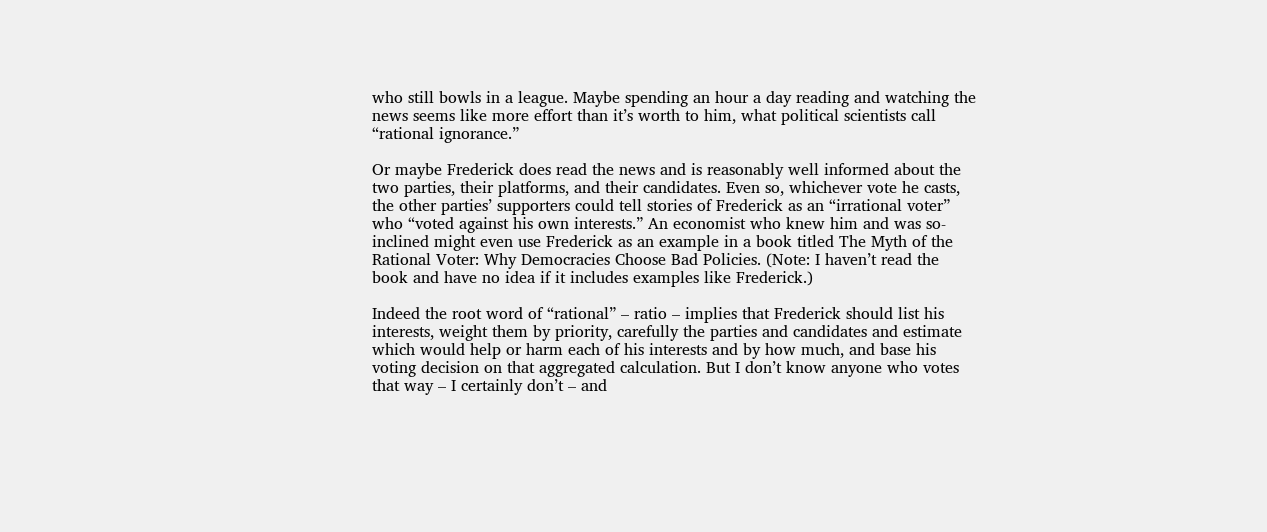who still bowls in a league. Maybe spending an hour a day reading and watching the news seems like more effort than it’s worth to him, what political scientists call “rational ignorance.”

Or maybe Frederick does read the news and is reasonably well informed about the two parties, their platforms, and their candidates. Even so, whichever vote he casts, the other parties’ supporters could tell stories of Frederick as an “irrational voter” who “voted against his own interests.” An economist who knew him and was so-inclined might even use Frederick as an example in a book titled The Myth of the Rational Voter: Why Democracies Choose Bad Policies. (Note: I haven’t read the book and have no idea if it includes examples like Frederick.)

Indeed the root word of “rational” – ratio – implies that Frederick should list his interests, weight them by priority, carefully the parties and candidates and estimate which would help or harm each of his interests and by how much, and base his voting decision on that aggregated calculation. But I don’t know anyone who votes that way – I certainly don’t – and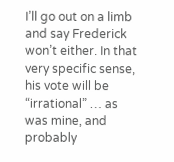I’ll go out on a limb and say Frederick won’t either. In that very specific sense, his vote will be “irrational” … as was mine, and probably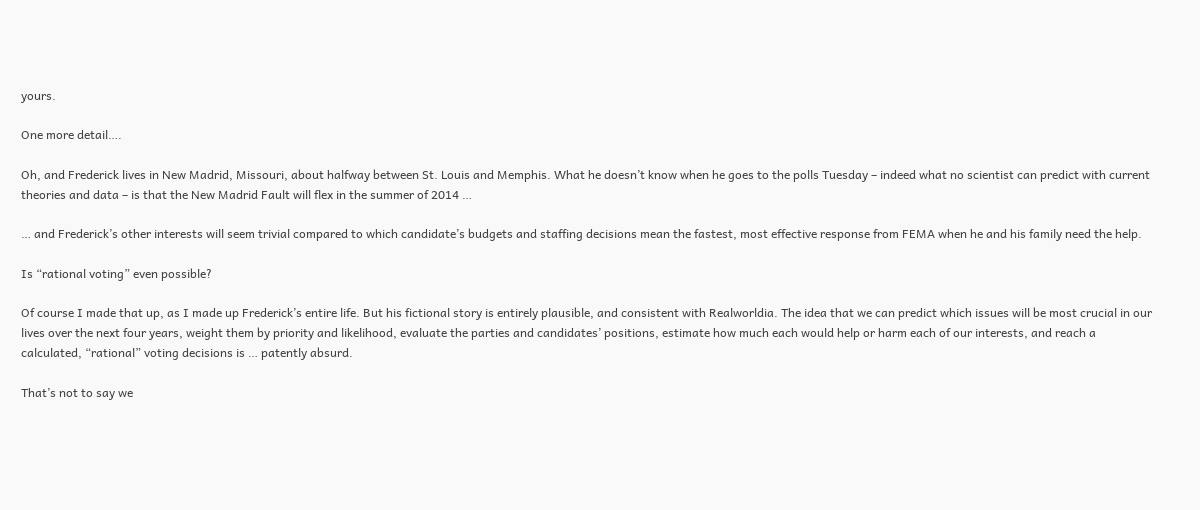yours.

One more detail….

Oh, and Frederick lives in New Madrid, Missouri, about halfway between St. Louis and Memphis. What he doesn’t know when he goes to the polls Tuesday – indeed what no scientist can predict with current theories and data – is that the New Madrid Fault will flex in the summer of 2014 …

… and Frederick’s other interests will seem trivial compared to which candidate’s budgets and staffing decisions mean the fastest, most effective response from FEMA when he and his family need the help.

Is “rational voting” even possible?

Of course I made that up, as I made up Frederick’s entire life. But his fictional story is entirely plausible, and consistent with Realworldia. The idea that we can predict which issues will be most crucial in our lives over the next four years, weight them by priority and likelihood, evaluate the parties and candidates’ positions, estimate how much each would help or harm each of our interests, and reach a calculated, “rational” voting decisions is … patently absurd.

That’s not to say we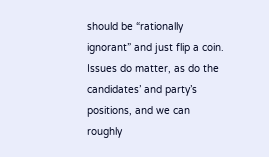should be “rationally ignorant” and just flip a coin. Issues do matter, as do the candidates’ and party’s positions, and we can roughly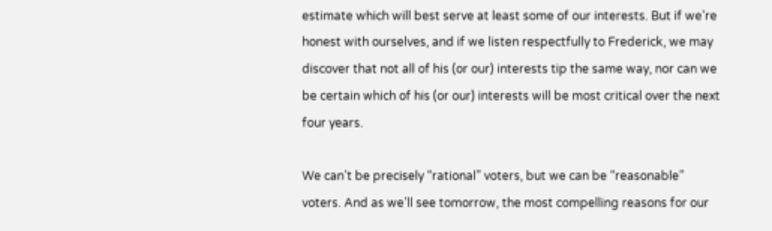estimate which will best serve at least some of our interests. But if we’re honest with ourselves, and if we listen respectfully to Frederick, we may discover that not all of his (or our) interests tip the same way, nor can we be certain which of his (or our) interests will be most critical over the next four years.

We can’t be precisely “rational” voters, but we can be “reasonable” voters. And as we’ll see tomorrow, the most compelling reasons for our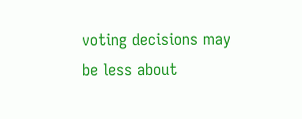voting decisions may be less about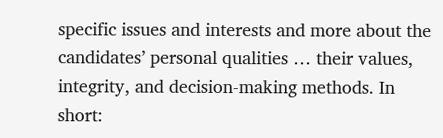specific issues and interests and more about the candidates’ personal qualities … their values, integrity, and decision-making methods. In short: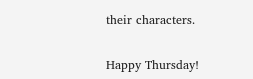their characters.


Happy Thursday!